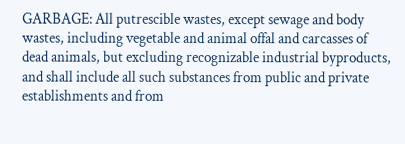GARBAGE: All putrescible wastes, except sewage and body wastes, including vegetable and animal offal and carcasses of dead animals, but excluding recognizable industrial byproducts, and shall include all such substances from public and private establishments and from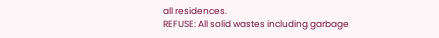all residences.
REFUSE: All solid wastes including garbage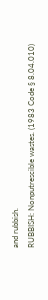and rubbish.
RUBBISH: Nonputrescible wastes. (1983 Code § 8.04.010)